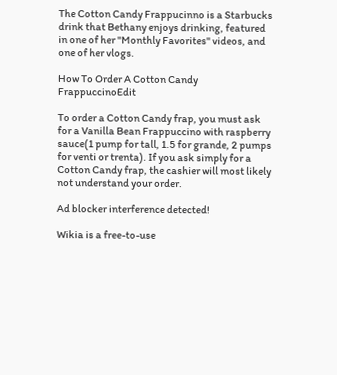The Cotton Candy Frappucinno is a Starbucks drink that Bethany enjoys drinking, featured in one of her "Monthly Favorites" videos, and one of her vlogs.

How To Order A Cotton Candy FrappuccinoEdit

To order a Cotton Candy frap, you must ask for a Vanilla Bean Frappuccino with raspberry sauce(1 pump for tall, 1.5 for grande, 2 pumps for venti or trenta). If you ask simply for a Cotton Candy frap, the cashier will most likely not understand your order.

Ad blocker interference detected!

Wikia is a free-to-use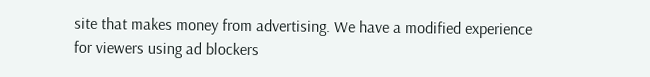site that makes money from advertising. We have a modified experience for viewers using ad blockers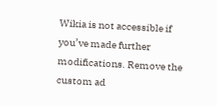Wikia is not accessible if you’ve made further modifications. Remove the custom ad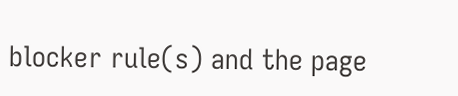blocker rule(s) and the page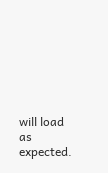will load as expected.